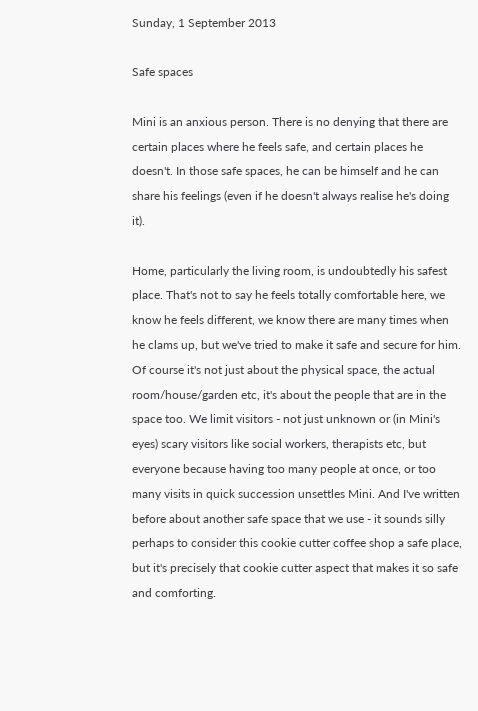Sunday, 1 September 2013

Safe spaces

Mini is an anxious person. There is no denying that there are certain places where he feels safe, and certain places he doesn't. In those safe spaces, he can be himself and he can share his feelings (even if he doesn't always realise he's doing it).

Home, particularly the living room, is undoubtedly his safest place. That's not to say he feels totally comfortable here, we know he feels different, we know there are many times when he clams up, but we've tried to make it safe and secure for him.
Of course it's not just about the physical space, the actual room/house/garden etc, it's about the people that are in the space too. We limit visitors - not just unknown or (in Mini's eyes) scary visitors like social workers, therapists etc, but everyone because having too many people at once, or too many visits in quick succession unsettles Mini. And I've written before about another safe space that we use - it sounds silly perhaps to consider this cookie cutter coffee shop a safe place, but it's precisely that cookie cutter aspect that makes it so safe and comforting.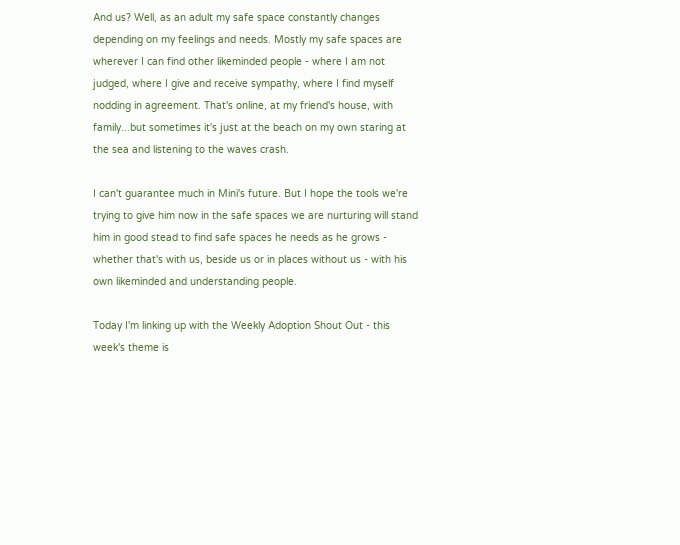And us? Well, as an adult my safe space constantly changes depending on my feelings and needs. Mostly my safe spaces are wherever I can find other likeminded people - where I am not judged, where I give and receive sympathy, where I find myself nodding in agreement. That's online, at my friend's house, with family...but sometimes it's just at the beach on my own staring at the sea and listening to the waves crash.

I can't guarantee much in Mini's future. But I hope the tools we're trying to give him now in the safe spaces we are nurturing will stand him in good stead to find safe spaces he needs as he grows - whether that's with us, beside us or in places without us - with his own likeminded and understanding people.

Today I'm linking up with the Weekly Adoption Shout Out - this week's theme is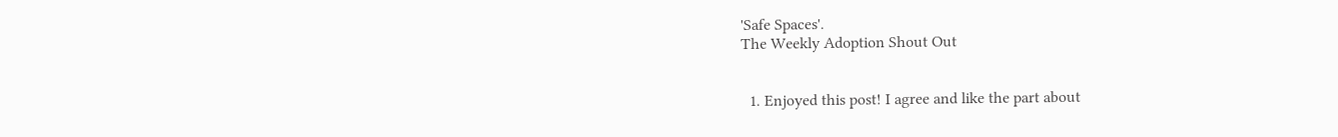'Safe Spaces'.
The Weekly Adoption Shout Out


  1. Enjoyed this post! I agree and like the part about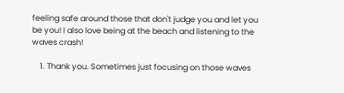feeling safe around those that don't judge you and let you be you! I also love being at the beach and listening to the waves crash!

    1. Thank you. Sometimes just focusing on those waves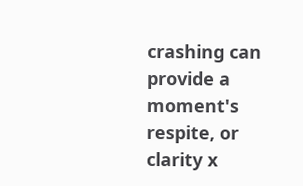crashing can provide a moment's respite, or clarity x